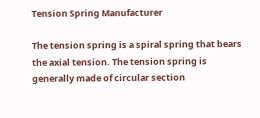Tension Spring Manufacturer

The tension spring is a spiral spring that bears the axial tension. The tension spring is generally made of circular section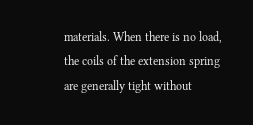materials. When there is no load, the coils of the extension spring are generally tight without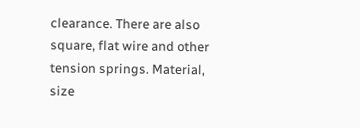clearance. There are also square, flat wire and other tension springs. Material, size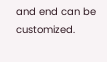and end can be customized.